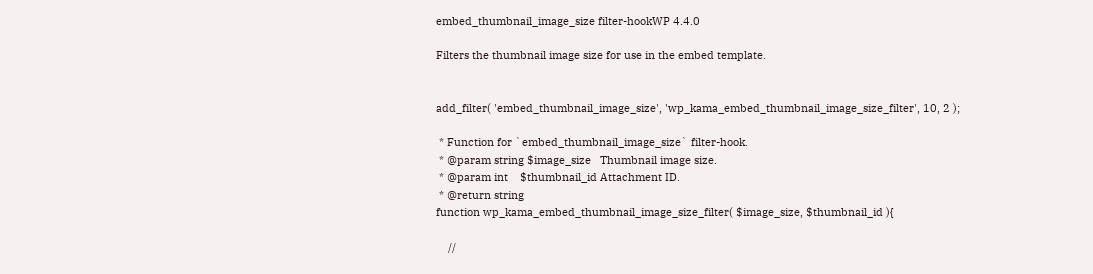embed_thumbnail_image_size filter-hookWP 4.4.0

Filters the thumbnail image size for use in the embed template.


add_filter( 'embed_thumbnail_image_size', 'wp_kama_embed_thumbnail_image_size_filter', 10, 2 );

 * Function for `embed_thumbnail_image_size` filter-hook.
 * @param string $image_size   Thumbnail image size.
 * @param int    $thumbnail_id Attachment ID.
 * @return string
function wp_kama_embed_thumbnail_image_size_filter( $image_size, $thumbnail_id ){

    //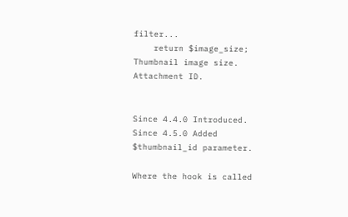filter...
    return $image_size;
Thumbnail image size.
Attachment ID.


Since 4.4.0 Introduced.
Since 4.5.0 Added $thumbnail_id parameter.

Where the hook is called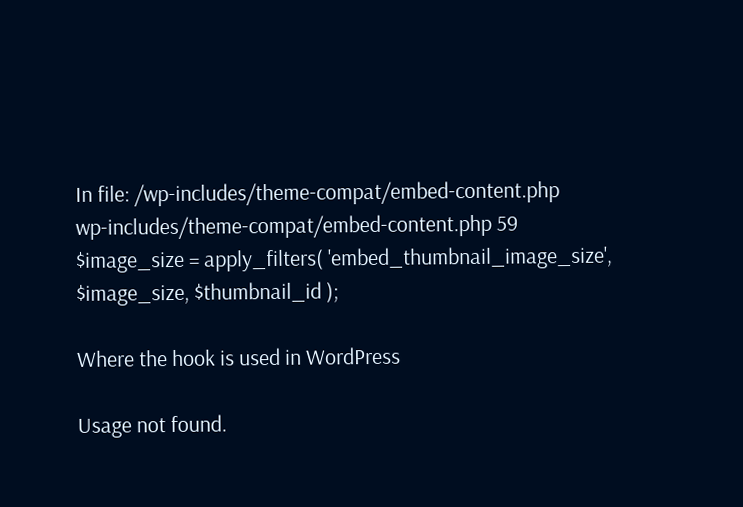In file: /wp-includes/theme-compat/embed-content.php
wp-includes/theme-compat/embed-content.php 59
$image_size = apply_filters( 'embed_thumbnail_image_size', $image_size, $thumbnail_id );

Where the hook is used in WordPress

Usage not found.